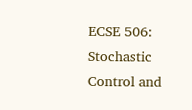ECSE 506: Stochastic Control and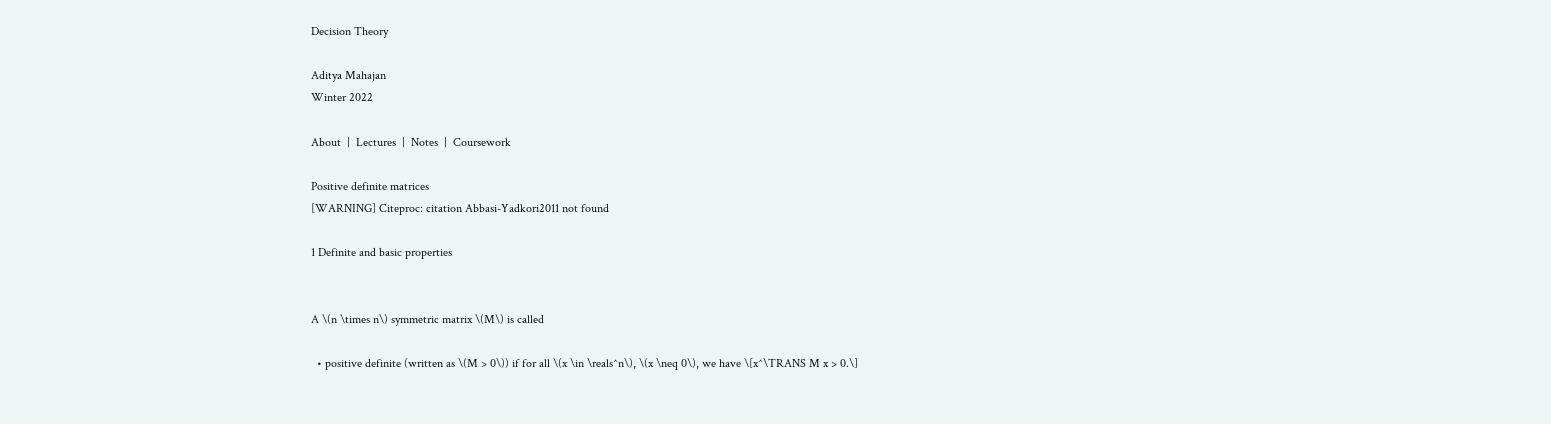Decision Theory

Aditya Mahajan
Winter 2022

About  |  Lectures  |  Notes  |  Coursework

Positive definite matrices
[WARNING] Citeproc: citation Abbasi-Yadkori2011 not found

1 Definite and basic properties


A \(n \times n\) symmetric matrix \(M\) is called

  • positive definite (written as \(M > 0\)) if for all \(x \in \reals^n\), \(x \neq 0\), we have \[x^\TRANS M x > 0.\]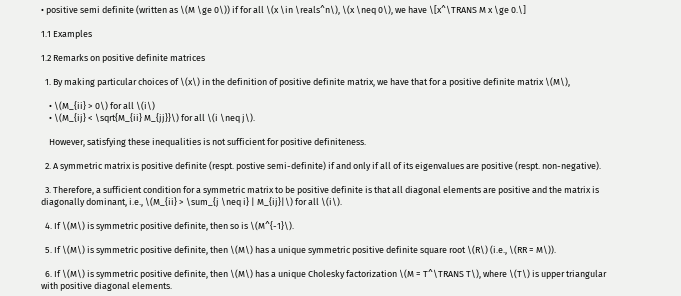• positive semi definite (written as \(M \ge 0\)) if for all \(x \in \reals^n\), \(x \neq 0\), we have \[x^\TRANS M x \ge 0.\]

1.1 Examples

1.2 Remarks on positive definite matrices

  1. By making particular choices of \(x\) in the definition of positive definite matrix, we have that for a positive definite matrix \(M\),

    • \(M_{ii} > 0\) for all \(i\)
    • \(M_{ij} < \sqrt{M_{ii} M_{jj}}\) for all \(i \neq j\).

    However, satisfying these inequalities is not sufficient for positive definiteness.

  2. A symmetric matrix is positive definite (respt. postive semi-definite) if and only if all of its eigenvalues are positive (respt. non-negative).

  3. Therefore, a sufficient condition for a symmetric matrix to be positive definite is that all diagonal elements are positive and the matrix is diagonally dominant, i.e., \(M_{ii} > \sum_{j \neq i} | M_{ij}|\) for all \(i\).

  4. If \(M\) is symmetric positive definite, then so is \(M^{-1}\).

  5. If \(M\) is symmetric positive definite, then \(M\) has a unique symmetric positive definite square root \(R\) (i.e., \(RR = M\)).

  6. If \(M\) is symmetric positive definite, then \(M\) has a unique Cholesky factorization \(M = T^\TRANS T\), where \(T\) is upper triangular with positive diagonal elements.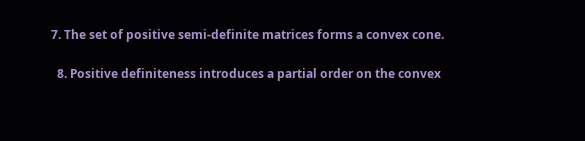7. The set of positive semi-definite matrices forms a convex cone.

  8. Positive definiteness introduces a partial order on the convex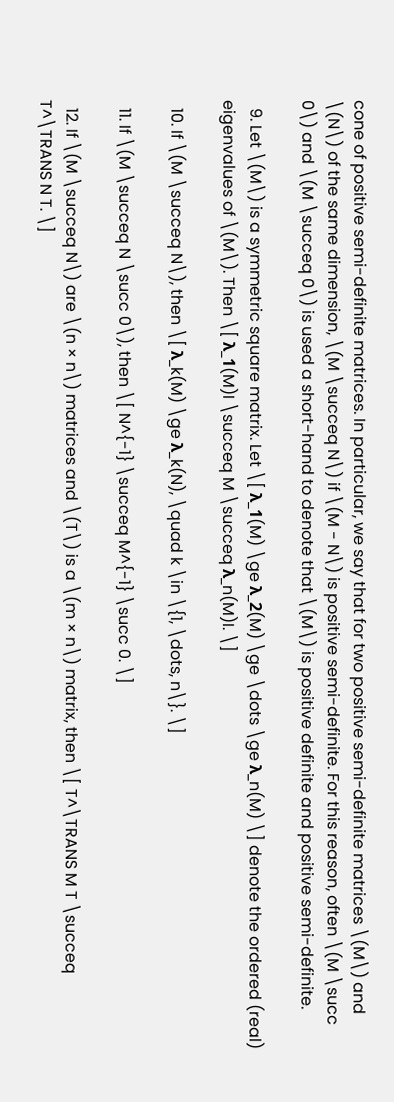cone of positive semi-definite matrices. In particular, we say that for two positive semi-definite matrices \(M\) and \(N\) of the same dimension, \(M \succeq N\) if \(M - N\) is positive semi-definite. For this reason, often \(M \succ 0\) and \(M \succeq 0\) is used a short-hand to denote that \(M\) is positive definite and positive semi-definite.

  9. Let \(M\) is a symmetric square matrix. Let \[ λ_1(M) \ge λ_2(M) \ge \dots \ge λ_n(M) \] denote the ordered (real) eigenvalues of \(M\). Then \[ λ_1(M)I \succeq M \succeq λ_n(M)I. \]

  10. If \(M \succeq N\), then \[ λ_k(M) \ge λ_k(N), \quad k \in \{1, \dots, n\}. \]

  11. If \(M \succeq N \succ 0\), then \[ N^{-1} \succeq M^{-1} \succ 0. \]

  12. If \(M \succeq N\) are \(n × n\) matrices and \(T\) is a \(m × n\) matrix, then \[ T^\TRANS M T \succeq T^\TRANS N T. \]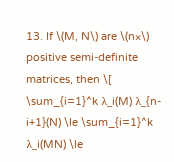13. If \(M, N\) are \(n×\) positive semi-definite matrices, then \[ \sum_{i=1}^k λ_i(M) λ_{n-i+1}(N) \le \sum_{i=1}^k λ_i(MN) \le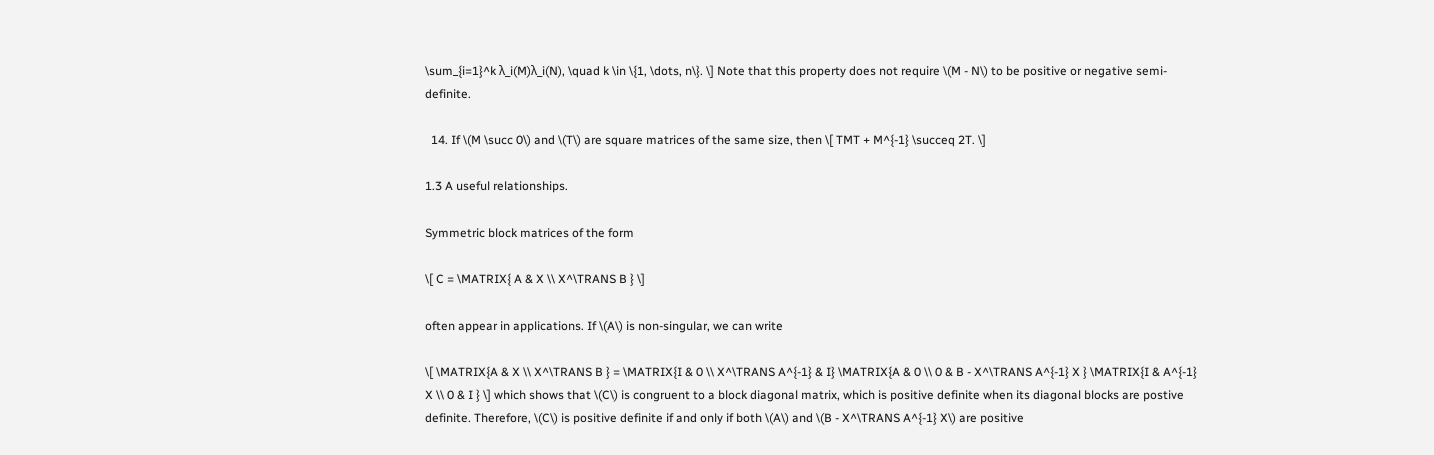\sum_{i=1}^k λ_i(M)λ_i(N), \quad k \in \{1, \dots, n\}. \] Note that this property does not require \(M - N\) to be positive or negative semi-definite.

  14. If \(M \succ 0\) and \(T\) are square matrices of the same size, then \[ TMT + M^{-1} \succeq 2T. \]

1.3 A useful relationships.

Symmetric block matrices of the form

\[ C = \MATRIX{ A & X \\ X^\TRANS B } \]

often appear in applications. If \(A\) is non-singular, we can write

\[ \MATRIX{A & X \\ X^\TRANS B } = \MATRIX{I & 0 \\ X^\TRANS A^{-1} & I} \MATRIX{A & 0 \\ 0 & B - X^\TRANS A^{-1} X } \MATRIX{I & A^{-1} X \\ 0 & I } \] which shows that \(C\) is congruent to a block diagonal matrix, which is positive definite when its diagonal blocks are postive definite. Therefore, \(C\) is positive definite if and only if both \(A\) and \(B - X^\TRANS A^{-1} X\) are positive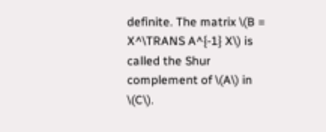definite. The matrix \(B = X^\TRANS A^{-1} X\) is called the Shur complement of \(A\) in \(C\).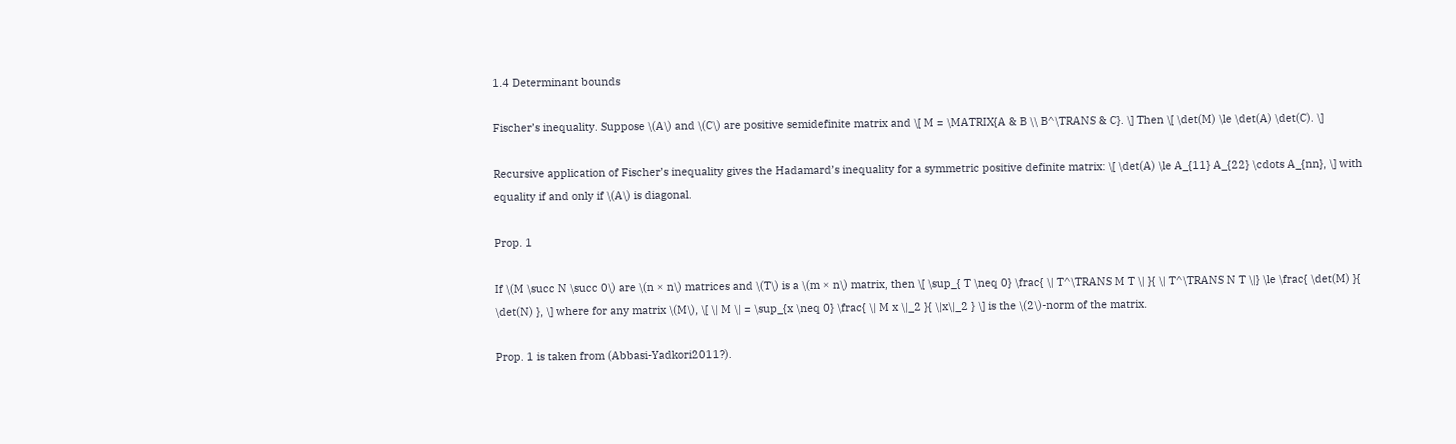1.4 Determinant bounds

Fischer’s inequality. Suppose \(A\) and \(C\) are positive semidefinite matrix and \[ M = \MATRIX{A & B \\ B^\TRANS & C}. \] Then \[ \det(M) \le \det(A) \det(C). \]

Recursive application of Fischer’s inequality gives the Hadamard’s inequality for a symmetric positive definite matrix: \[ \det(A) \le A_{11} A_{22} \cdots A_{nn}, \] with equality if and only if \(A\) is diagonal.

Prop. 1

If \(M \succ N \succ 0\) are \(n × n\) matrices and \(T\) is a \(m × n\) matrix, then \[ \sup_{ T \neq 0} \frac{ \| T^\TRANS M T \| }{ \| T^\TRANS N T \|} \le \frac{ \det(M) }{ \det(N) }, \] where for any matrix \(M\), \[ \| M \| = \sup_{x \neq 0} \frac{ \| M x \|_2 }{ \|x\|_2 } \] is the \(2\)-norm of the matrix.

Prop. 1 is taken from (Abbasi-Yadkori2011?).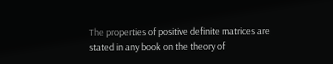The properties of positive definite matrices are stated in any book on the theory of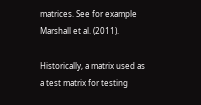matrices. See for example Marshall et al. (2011).

Historically, a matrix used as a test matrix for testing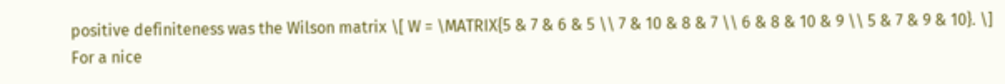positive definiteness was the Wilson matrix \[ W = \MATRIX{5 & 7 & 6 & 5 \\ 7 & 10 & 8 & 7 \\ 6 & 8 & 10 & 9 \\ 5 & 7 & 9 & 10}. \] For a nice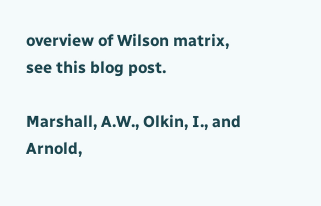overview of Wilson matrix, see this blog post.

Marshall, A.W., Olkin, I., and Arnold,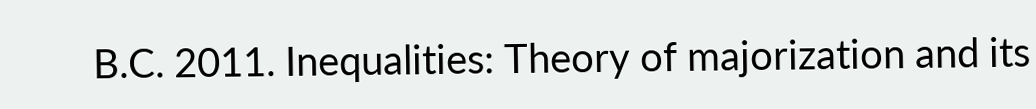B.C. 2011. Inequalities: Theory of majorization and its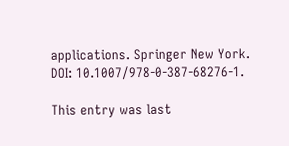applications. Springer New York. DOI: 10.1007/978-0-387-68276-1.

This entry was last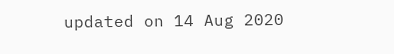updated on 14 Aug 2020